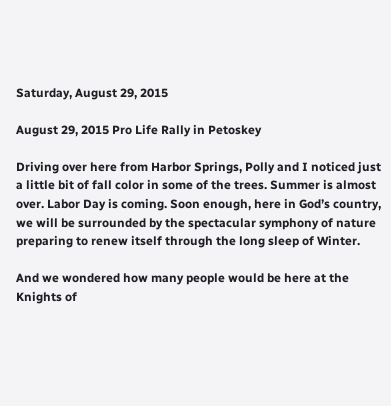Saturday, August 29, 2015

August 29, 2015 Pro Life Rally in Petoskey

Driving over here from Harbor Springs, Polly and I noticed just a little bit of fall color in some of the trees. Summer is almost over. Labor Day is coming. Soon enough, here in God’s country, we will be surrounded by the spectacular symphony of nature preparing to renew itself through the long sleep of Winter.

And we wondered how many people would be here at the Knights of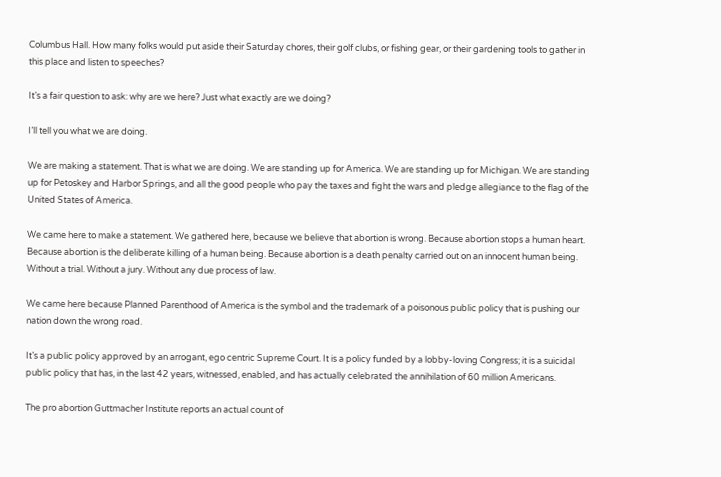Columbus Hall. How many folks would put aside their Saturday chores, their golf clubs, or fishing gear, or their gardening tools to gather in this place and listen to speeches?

It’s a fair question to ask: why are we here? Just what exactly are we doing?

I’ll tell you what we are doing.

We are making a statement. That is what we are doing. We are standing up for America. We are standing up for Michigan. We are standing up for Petoskey and Harbor Springs, and all the good people who pay the taxes and fight the wars and pledge allegiance to the flag of the United States of America.

We came here to make a statement. We gathered here, because we believe that abortion is wrong. Because abortion stops a human heart. Because abortion is the deliberate killing of a human being. Because abortion is a death penalty carried out on an innocent human being. Without a trial. Without a jury. Without any due process of law.

We came here because Planned Parenthood of America is the symbol and the trademark of a poisonous public policy that is pushing our nation down the wrong road.

It’s a public policy approved by an arrogant, ego centric Supreme Court. It is a policy funded by a lobby-loving Congress; it is a suicidal public policy that has, in the last 42 years, witnessed, enabled, and has actually celebrated the annihilation of 60 million Americans.

The pro abortion Guttmacher Institute reports an actual count of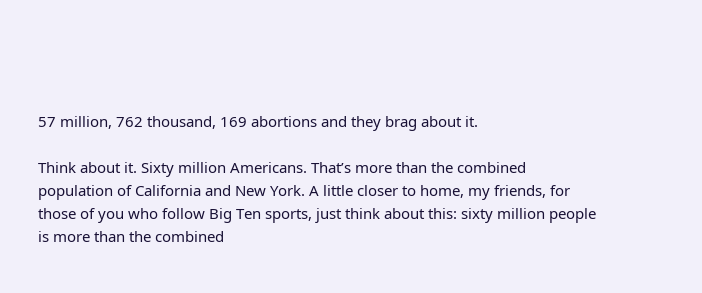57 million, 762 thousand, 169 abortions and they brag about it.

Think about it. Sixty million Americans. That’s more than the combined population of California and New York. A little closer to home, my friends, for those of you who follow Big Ten sports, just think about this: sixty million people is more than the combined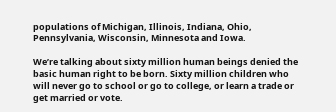populations of Michigan, Illinois, Indiana, Ohio, Pennsylvania, Wisconsin, Minnesota and Iowa.

We’re talking about sixty million human beings denied the basic human right to be born. Sixty million children who will never go to school or go to college, or learn a trade or get married or vote.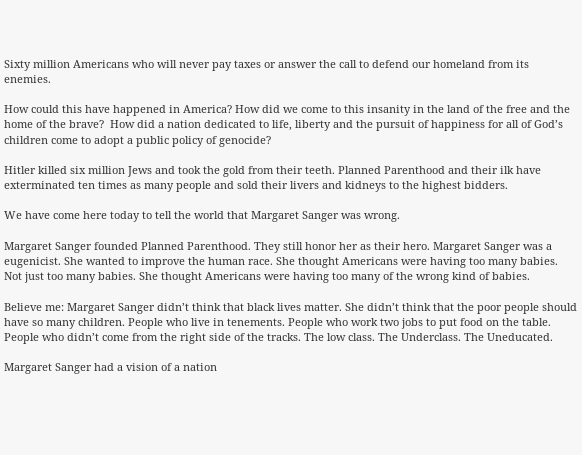Sixty million Americans who will never pay taxes or answer the call to defend our homeland from its enemies.

How could this have happened in America? How did we come to this insanity in the land of the free and the home of the brave?  How did a nation dedicated to life, liberty and the pursuit of happiness for all of God’s children come to adopt a public policy of genocide?

Hitler killed six million Jews and took the gold from their teeth. Planned Parenthood and their ilk have exterminated ten times as many people and sold their livers and kidneys to the highest bidders.

We have come here today to tell the world that Margaret Sanger was wrong.

Margaret Sanger founded Planned Parenthood. They still honor her as their hero. Margaret Sanger was a eugenicist. She wanted to improve the human race. She thought Americans were having too many babies. Not just too many babies. She thought Americans were having too many of the wrong kind of babies.

Believe me: Margaret Sanger didn’t think that black lives matter. She didn’t think that the poor people should have so many children. People who live in tenements. People who work two jobs to put food on the table. People who didn’t come from the right side of the tracks. The low class. The Underclass. The Uneducated.

Margaret Sanger had a vision of a nation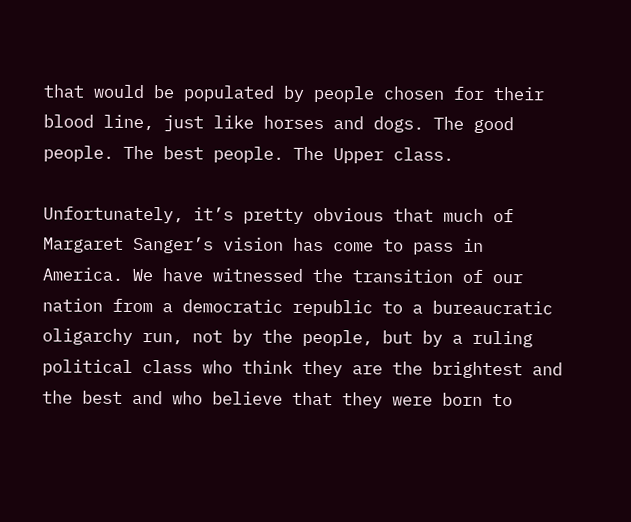that would be populated by people chosen for their blood line, just like horses and dogs. The good people. The best people. The Upper class.

Unfortunately, it’s pretty obvious that much of  Margaret Sanger’s vision has come to pass in America. We have witnessed the transition of our nation from a democratic republic to a bureaucratic oligarchy run, not by the people, but by a ruling political class who think they are the brightest and the best and who believe that they were born to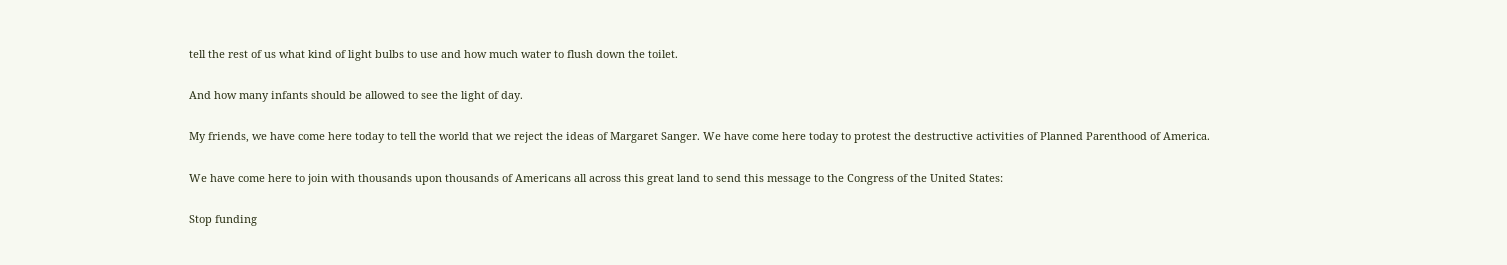tell the rest of us what kind of light bulbs to use and how much water to flush down the toilet.

And how many infants should be allowed to see the light of day.

My friends, we have come here today to tell the world that we reject the ideas of Margaret Sanger. We have come here today to protest the destructive activities of Planned Parenthood of America.

We have come here to join with thousands upon thousands of Americans all across this great land to send this message to the Congress of the United States:

Stop funding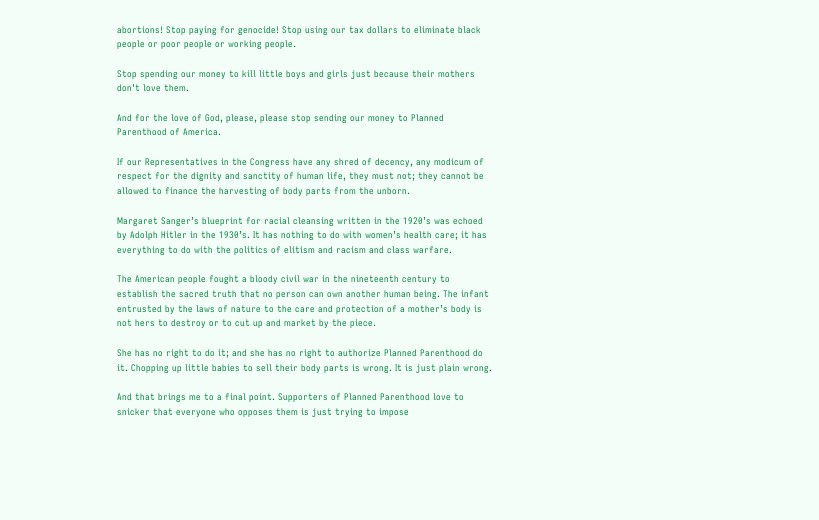abortions! Stop paying for genocide! Stop using our tax dollars to eliminate black people or poor people or working people.

Stop spending our money to kill little boys and girls just because their mothers don't love them.

And for the love of God, please, please stop sending our money to Planned Parenthood of America.

If our Representatives in the Congress have any shred of decency, any modicum of respect for the dignity and sanctity of human life, they must not; they cannot be allowed to finance the harvesting of body parts from the unborn.

Margaret Sanger’s blueprint for racial cleansing written in the 1920’s was echoed by Adolph Hitler in the 1930’s. It has nothing to do with women’s health care; it has everything to do with the politics of elitism and racism and class warfare.

The American people fought a bloody civil war in the nineteenth century to establish the sacred truth that no person can own another human being. The infant entrusted by the laws of nature to the care and protection of a mother’s body is not hers to destroy or to cut up and market by the piece.

She has no right to do it; and she has no right to authorize Planned Parenthood do it. Chopping up little babies to sell their body parts is wrong. It is just plain wrong.

And that brings me to a final point. Supporters of Planned Parenthood love to snicker that everyone who opposes them is just trying to impose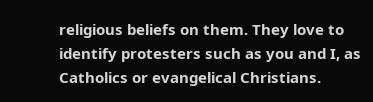religious beliefs on them. They love to identify protesters such as you and I, as Catholics or evangelical Christians.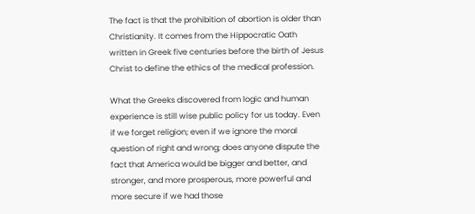The fact is that the prohibition of abortion is older than Christianity. It comes from the Hippocratic Oath written in Greek five centuries before the birth of Jesus Christ to define the ethics of the medical profession.

What the Greeks discovered from logic and human experience is still wise public policy for us today. Even if we forget religion; even if we ignore the moral  question of right and wrong; does anyone dispute the fact that America would be bigger and better, and stronger, and more prosperous, more powerful and more secure if we had those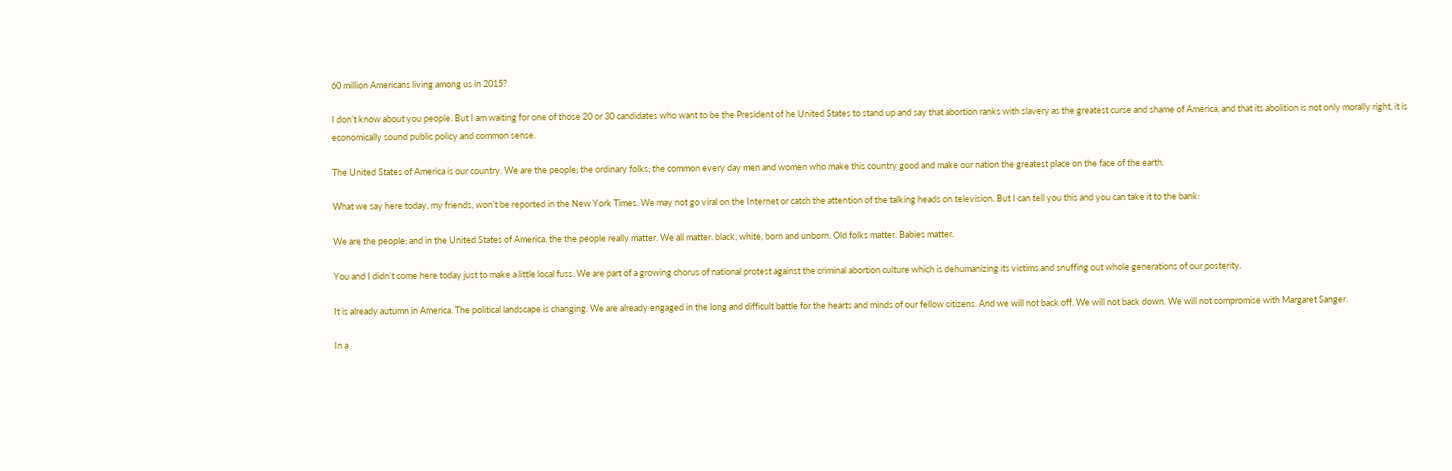60 million Americans living among us in 2015?

I don’t know about you people. But I am waiting for one of those 20 or 30 candidates who want to be the President of he United States to stand up and say that abortion ranks with slavery as the greatest curse and shame of America, and that its abolition is not only morally right, it is economically sound public policy and common sense.

The United States of America is our country. We are the people; the ordinary folks; the common every day men and women who make this country good and make our nation the greatest place on the face of the earth.

What we say here today, my friends, won’t be reported in the New York Times. We may not go viral on the Internet or catch the attention of the talking heads on television. But I can tell you this and you can take it to the bank:

We are the people; and in the United States of America, the the people really matter. We all matter. black, white, born and unborn. Old folks matter. Babies matter.

You and I didn’t come here today just to make a little local fuss. We are part of a growing chorus of national protest against the criminal abortion culture which is dehumanizing its victims and snuffing out whole generations of our posterity.

It is already autumn in America. The political landscape is changing. We are already engaged in the long and difficult battle for the hearts and minds of our fellow citizens. And we will not back off. We will not back down. We will not compromise with Margaret Sanger.

In a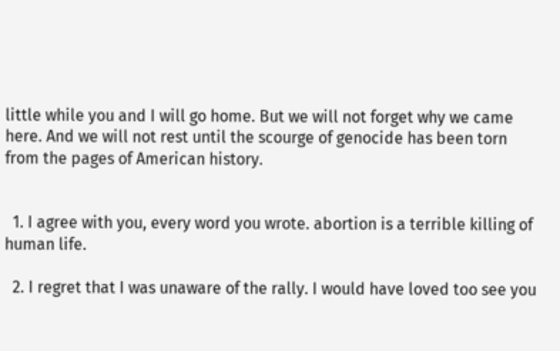little while you and I will go home. But we will not forget why we came here. And we will not rest until the scourge of genocide has been torn from the pages of American history.


  1. I agree with you, every word you wrote. abortion is a terrible killing of human life.

  2. I regret that I was unaware of the rally. I would have loved too see you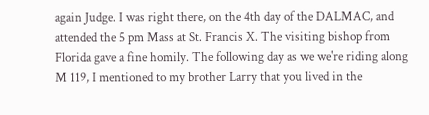again Judge. I was right there, on the 4th day of the DALMAC, and attended the 5 pm Mass at St. Francis X. The visiting bishop from Florida gave a fine homily. The following day as we we're riding along M 119, I mentioned to my brother Larry that you lived in the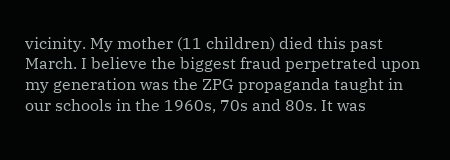vicinity. My mother (11 children) died this past March. I believe the biggest fraud perpetrated upon my generation was the ZPG propaganda taught in our schools in the 1960s, 70s and 80s. It was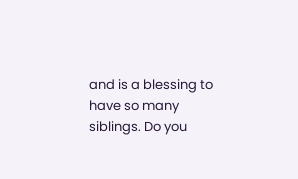and is a blessing to have so many siblings. Do you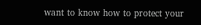want to know how to protect your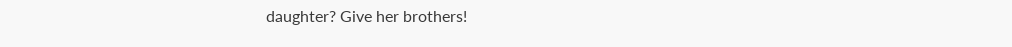daughter? Give her brothers!